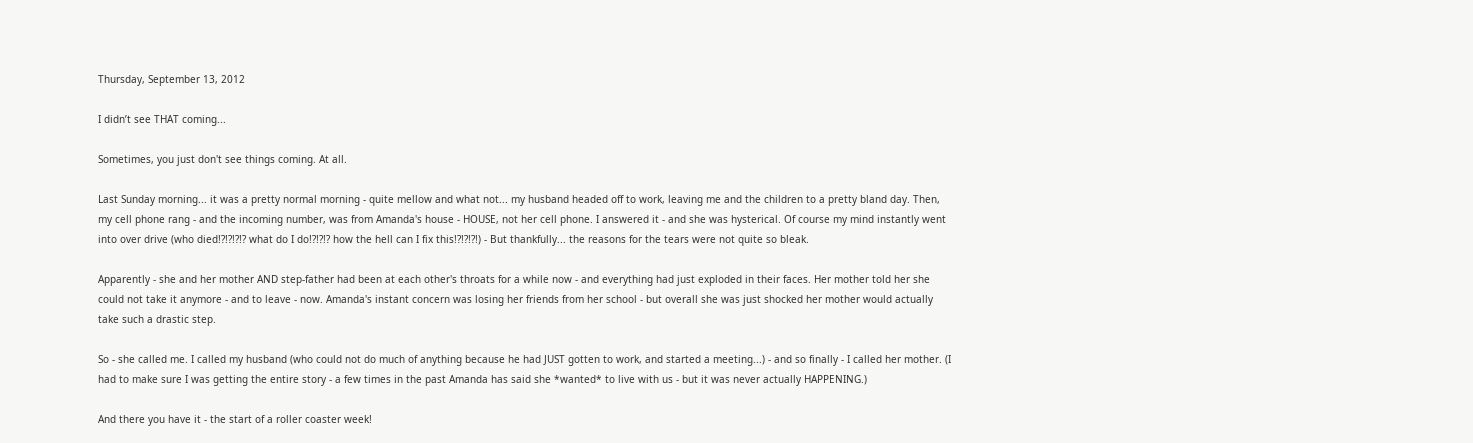Thursday, September 13, 2012

I didn’t see THAT coming...

Sometimes, you just don't see things coming. At all.

Last Sunday morning... it was a pretty normal morning - quite mellow and what not... my husband headed off to work, leaving me and the children to a pretty bland day. Then, my cell phone rang - and the incoming number, was from Amanda's house - HOUSE, not her cell phone. I answered it - and she was hysterical. Of course my mind instantly went into over drive (who died!?!?!?!? what do I do!?!?!? how the hell can I fix this!?!?!?!) - But thankfully... the reasons for the tears were not quite so bleak.

Apparently - she and her mother AND step-father had been at each other's throats for a while now - and everything had just exploded in their faces. Her mother told her she could not take it anymore - and to leave - now. Amanda's instant concern was losing her friends from her school - but overall she was just shocked her mother would actually take such a drastic step.

So - she called me. I called my husband (who could not do much of anything because he had JUST gotten to work, and started a meeting...) - and so finally - I called her mother. (I had to make sure I was getting the entire story - a few times in the past Amanda has said she *wanted* to live with us - but it was never actually HAPPENING.)

And there you have it - the start of a roller coaster week!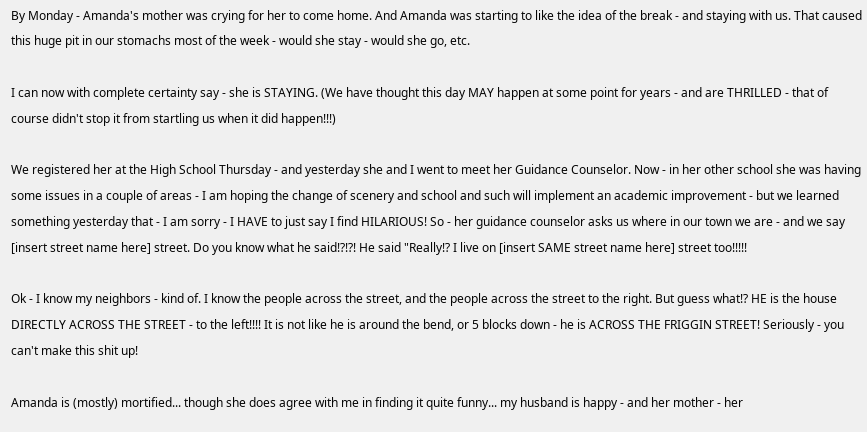By Monday - Amanda's mother was crying for her to come home. And Amanda was starting to like the idea of the break - and staying with us. That caused this huge pit in our stomachs most of the week - would she stay - would she go, etc.

I can now with complete certainty say - she is STAYING. (We have thought this day MAY happen at some point for years - and are THRILLED - that of course didn't stop it from startling us when it did happen!!!)

We registered her at the High School Thursday - and yesterday she and I went to meet her Guidance Counselor. Now - in her other school she was having some issues in a couple of areas - I am hoping the change of scenery and school and such will implement an academic improvement - but we learned something yesterday that - I am sorry - I HAVE to just say I find HILARIOUS! So - her guidance counselor asks us where in our town we are - and we say [insert street name here] street. Do you know what he said!?!?! He said "Really!? I live on [insert SAME street name here] street too!!!!!

Ok - I know my neighbors - kind of. I know the people across the street, and the people across the street to the right. But guess what!? HE is the house DIRECTLY ACROSS THE STREET - to the left!!!! It is not like he is around the bend, or 5 blocks down - he is ACROSS THE FRIGGIN STREET! Seriously - you can't make this shit up!

Amanda is (mostly) mortified... though she does agree with me in finding it quite funny... my husband is happy - and her mother - her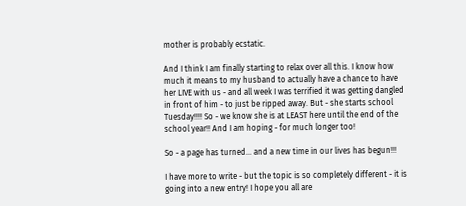mother is probably ecstatic.

And I think I am finally starting to relax over all this. I know how much it means to my husband to actually have a chance to have her LIVE with us - and all week I was terrified it was getting dangled in front of him - to just be ripped away. But - she starts school Tuesday!!!! So - we know she is at LEAST here until the end of the school year!! And I am hoping - for much longer too!

So - a page has turned... and a new time in our lives has begun!!!

I have more to write - but the topic is so completely different - it is going into a new entry! I hope you all are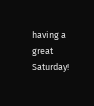having a great Saturday!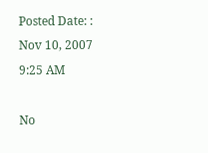Posted Date: : Nov 10, 2007 9:25 AM

No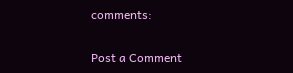comments:

Post a Comment